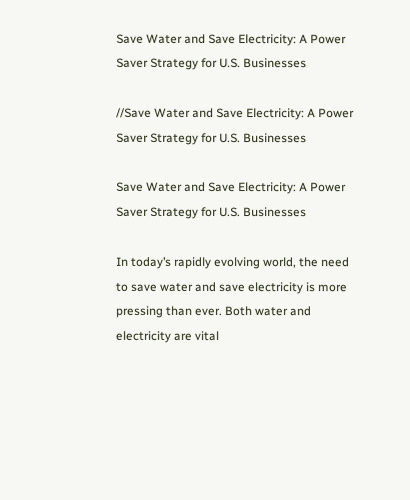Save Water and Save Electricity: A Power Saver Strategy for U.S. Businesses

//Save Water and Save Electricity: A Power Saver Strategy for U.S. Businesses

Save Water and Save Electricity: A Power Saver Strategy for U.S. Businesses

In today’s rapidly evolving world, the need to save water and save electricity is more pressing than ever. Both water and electricity are vital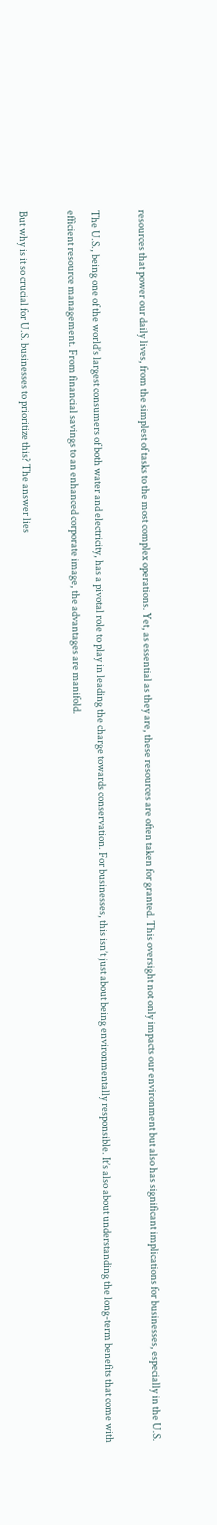resources that power our daily lives, from the simplest of tasks to the most complex operations. Yet, as essential as they are, these resources are often taken for granted. This oversight not only impacts our environment but also has significant implications for businesses, especially in the U.S.

The U.S., being one of the world’s largest consumers of both water and electricity, has a pivotal role to play in leading the charge towards conservation. For businesses, this isn’t just about being environmentally responsible. It’s also about understanding the long-term benefits that come with efficient resource management. From financial savings to an enhanced corporate image, the advantages are manifold.

But why is it so crucial for U.S. businesses to prioritize this? The answer lies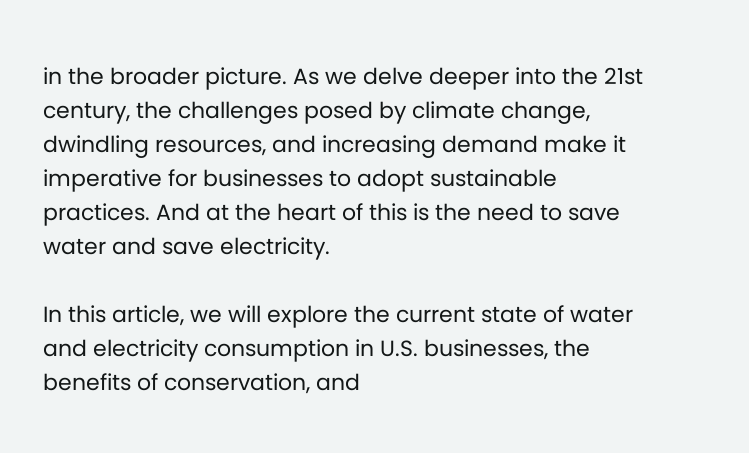in the broader picture. As we delve deeper into the 21st century, the challenges posed by climate change, dwindling resources, and increasing demand make it imperative for businesses to adopt sustainable practices. And at the heart of this is the need to save water and save electricity.

In this article, we will explore the current state of water and electricity consumption in U.S. businesses, the benefits of conservation, and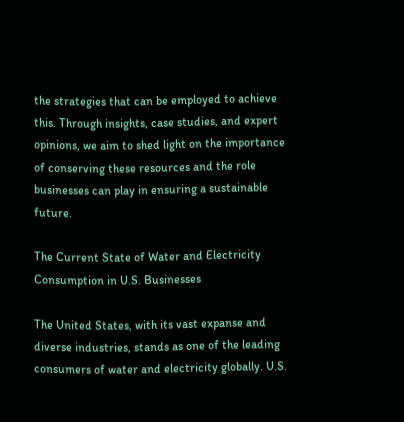the strategies that can be employed to achieve this. Through insights, case studies, and expert opinions, we aim to shed light on the importance of conserving these resources and the role businesses can play in ensuring a sustainable future.

The Current State of Water and Electricity Consumption in U.S. Businesses

The United States, with its vast expanse and diverse industries, stands as one of the leading consumers of water and electricity globally. U.S.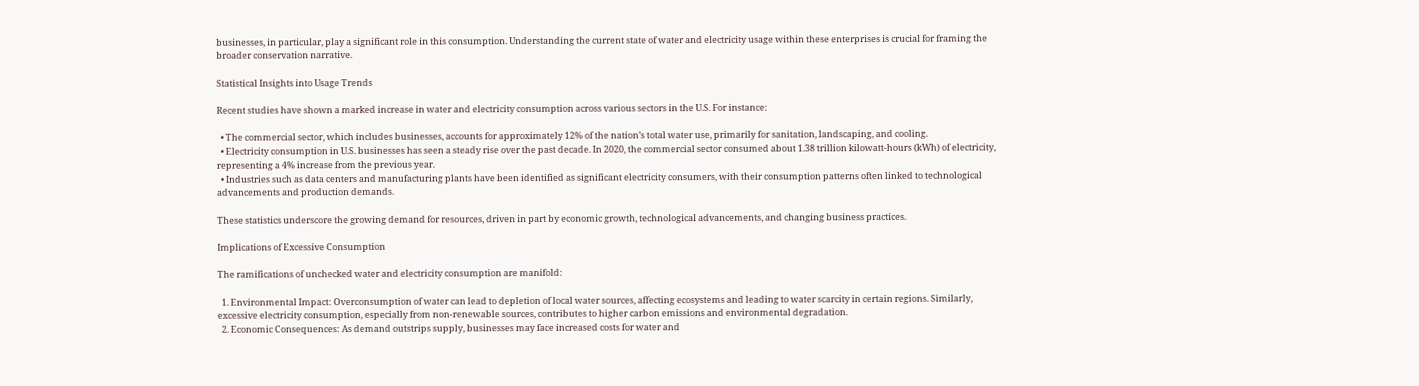businesses, in particular, play a significant role in this consumption. Understanding the current state of water and electricity usage within these enterprises is crucial for framing the broader conservation narrative.

Statistical Insights into Usage Trends

Recent studies have shown a marked increase in water and electricity consumption across various sectors in the U.S. For instance:

  • The commercial sector, which includes businesses, accounts for approximately 12% of the nation’s total water use, primarily for sanitation, landscaping, and cooling.
  • Electricity consumption in U.S. businesses has seen a steady rise over the past decade. In 2020, the commercial sector consumed about 1.38 trillion kilowatt-hours (kWh) of electricity, representing a 4% increase from the previous year.
  • Industries such as data centers and manufacturing plants have been identified as significant electricity consumers, with their consumption patterns often linked to technological advancements and production demands.

These statistics underscore the growing demand for resources, driven in part by economic growth, technological advancements, and changing business practices.

Implications of Excessive Consumption

The ramifications of unchecked water and electricity consumption are manifold:

  1. Environmental Impact: Overconsumption of water can lead to depletion of local water sources, affecting ecosystems and leading to water scarcity in certain regions. Similarly, excessive electricity consumption, especially from non-renewable sources, contributes to higher carbon emissions and environmental degradation.
  2. Economic Consequences: As demand outstrips supply, businesses may face increased costs for water and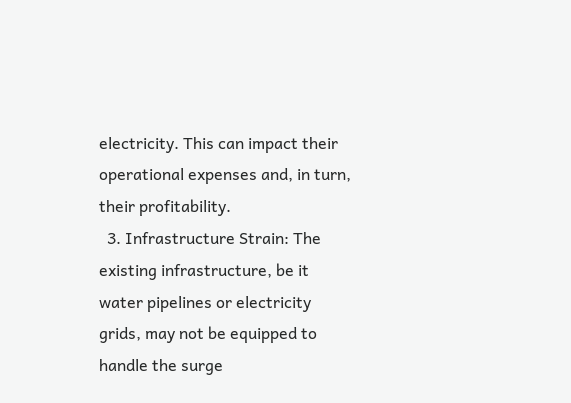electricity. This can impact their operational expenses and, in turn, their profitability.
  3. Infrastructure Strain: The existing infrastructure, be it water pipelines or electricity grids, may not be equipped to handle the surge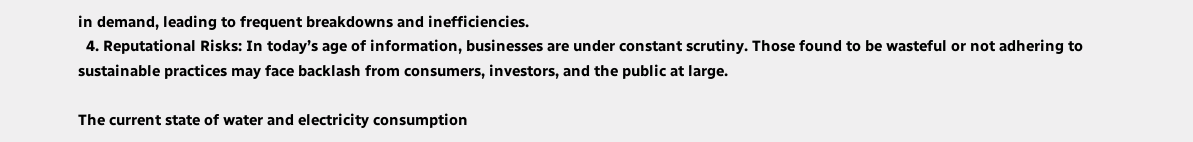in demand, leading to frequent breakdowns and inefficiencies.
  4. Reputational Risks: In today’s age of information, businesses are under constant scrutiny. Those found to be wasteful or not adhering to sustainable practices may face backlash from consumers, investors, and the public at large.

The current state of water and electricity consumption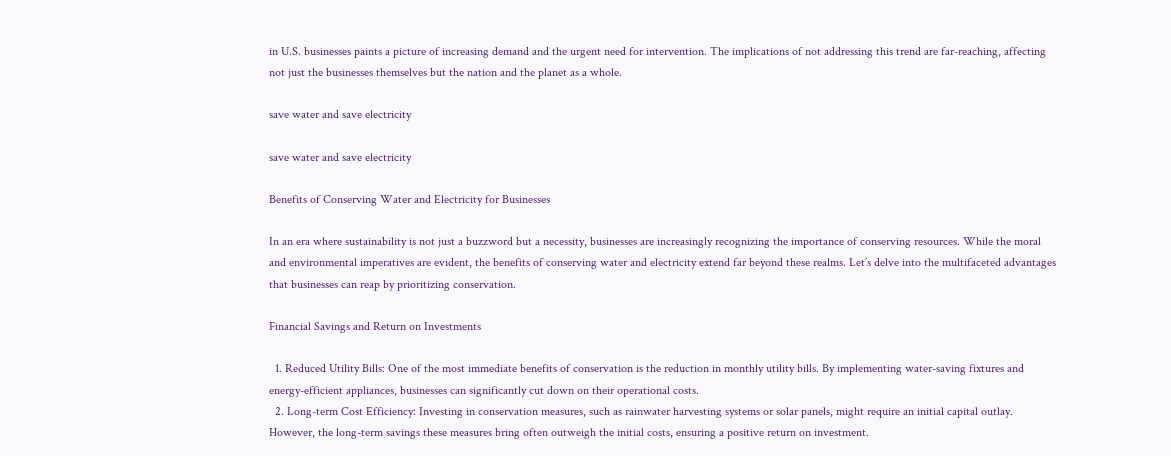in U.S. businesses paints a picture of increasing demand and the urgent need for intervention. The implications of not addressing this trend are far-reaching, affecting not just the businesses themselves but the nation and the planet as a whole.

save water and save electricity

save water and save electricity

Benefits of Conserving Water and Electricity for Businesses

In an era where sustainability is not just a buzzword but a necessity, businesses are increasingly recognizing the importance of conserving resources. While the moral and environmental imperatives are evident, the benefits of conserving water and electricity extend far beyond these realms. Let’s delve into the multifaceted advantages that businesses can reap by prioritizing conservation.

Financial Savings and Return on Investments

  1. Reduced Utility Bills: One of the most immediate benefits of conservation is the reduction in monthly utility bills. By implementing water-saving fixtures and energy-efficient appliances, businesses can significantly cut down on their operational costs.
  2. Long-term Cost Efficiency: Investing in conservation measures, such as rainwater harvesting systems or solar panels, might require an initial capital outlay. However, the long-term savings these measures bring often outweigh the initial costs, ensuring a positive return on investment.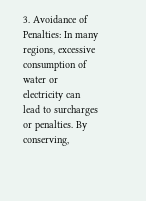3. Avoidance of Penalties: In many regions, excessive consumption of water or electricity can lead to surcharges or penalties. By conserving,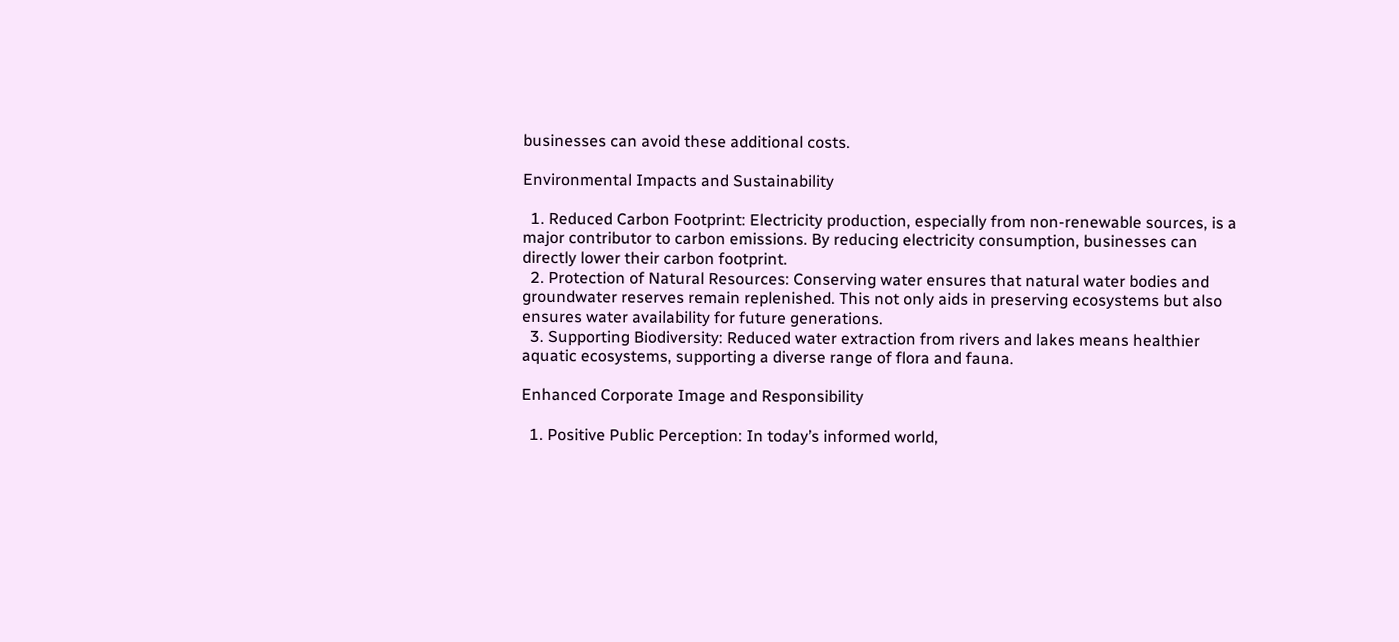businesses can avoid these additional costs.

Environmental Impacts and Sustainability

  1. Reduced Carbon Footprint: Electricity production, especially from non-renewable sources, is a major contributor to carbon emissions. By reducing electricity consumption, businesses can directly lower their carbon footprint.
  2. Protection of Natural Resources: Conserving water ensures that natural water bodies and groundwater reserves remain replenished. This not only aids in preserving ecosystems but also ensures water availability for future generations.
  3. Supporting Biodiversity: Reduced water extraction from rivers and lakes means healthier aquatic ecosystems, supporting a diverse range of flora and fauna.

Enhanced Corporate Image and Responsibility

  1. Positive Public Perception: In today’s informed world,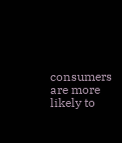consumers are more likely to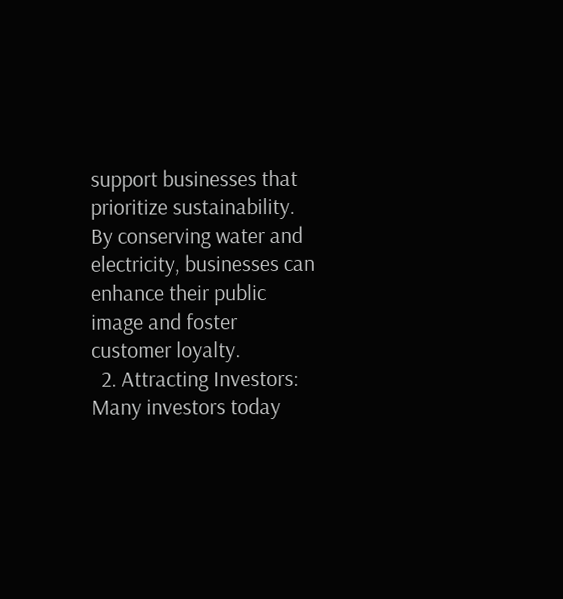support businesses that prioritize sustainability. By conserving water and electricity, businesses can enhance their public image and foster customer loyalty.
  2. Attracting Investors: Many investors today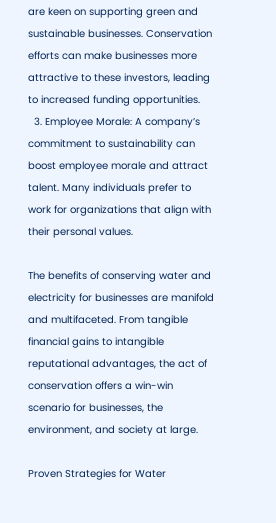are keen on supporting green and sustainable businesses. Conservation efforts can make businesses more attractive to these investors, leading to increased funding opportunities.
  3. Employee Morale: A company’s commitment to sustainability can boost employee morale and attract talent. Many individuals prefer to work for organizations that align with their personal values.

The benefits of conserving water and electricity for businesses are manifold and multifaceted. From tangible financial gains to intangible reputational advantages, the act of conservation offers a win-win scenario for businesses, the environment, and society at large.

Proven Strategies for Water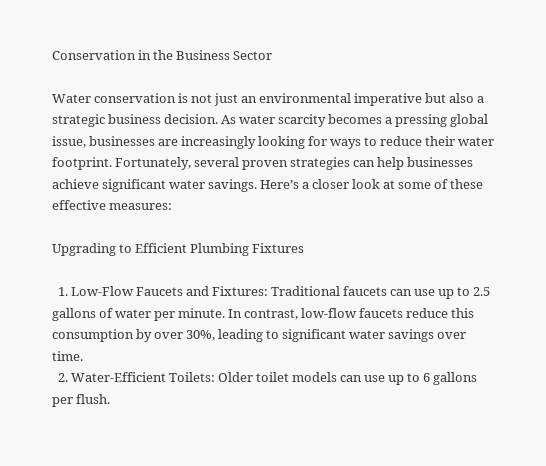Conservation in the Business Sector

Water conservation is not just an environmental imperative but also a strategic business decision. As water scarcity becomes a pressing global issue, businesses are increasingly looking for ways to reduce their water footprint. Fortunately, several proven strategies can help businesses achieve significant water savings. Here’s a closer look at some of these effective measures:

Upgrading to Efficient Plumbing Fixtures

  1. Low-Flow Faucets and Fixtures: Traditional faucets can use up to 2.5 gallons of water per minute. In contrast, low-flow faucets reduce this consumption by over 30%, leading to significant water savings over time.
  2. Water-Efficient Toilets: Older toilet models can use up to 6 gallons per flush.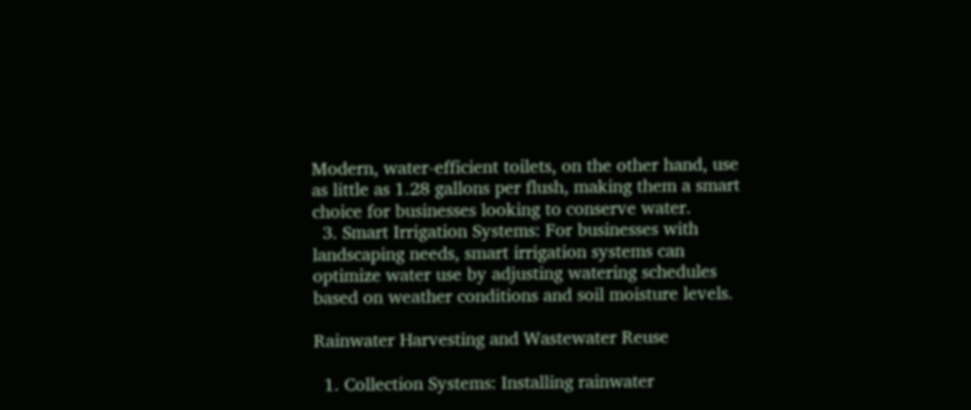Modern, water-efficient toilets, on the other hand, use as little as 1.28 gallons per flush, making them a smart choice for businesses looking to conserve water.
  3. Smart Irrigation Systems: For businesses with landscaping needs, smart irrigation systems can optimize water use by adjusting watering schedules based on weather conditions and soil moisture levels.

Rainwater Harvesting and Wastewater Reuse

  1. Collection Systems: Installing rainwater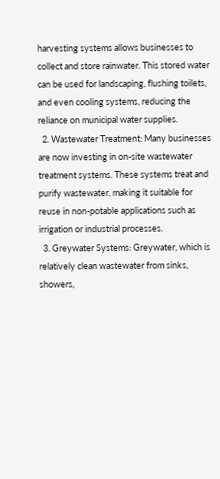harvesting systems allows businesses to collect and store rainwater. This stored water can be used for landscaping, flushing toilets, and even cooling systems, reducing the reliance on municipal water supplies.
  2. Wastewater Treatment: Many businesses are now investing in on-site wastewater treatment systems. These systems treat and purify wastewater, making it suitable for reuse in non-potable applications such as irrigation or industrial processes.
  3. Greywater Systems: Greywater, which is relatively clean wastewater from sinks, showers,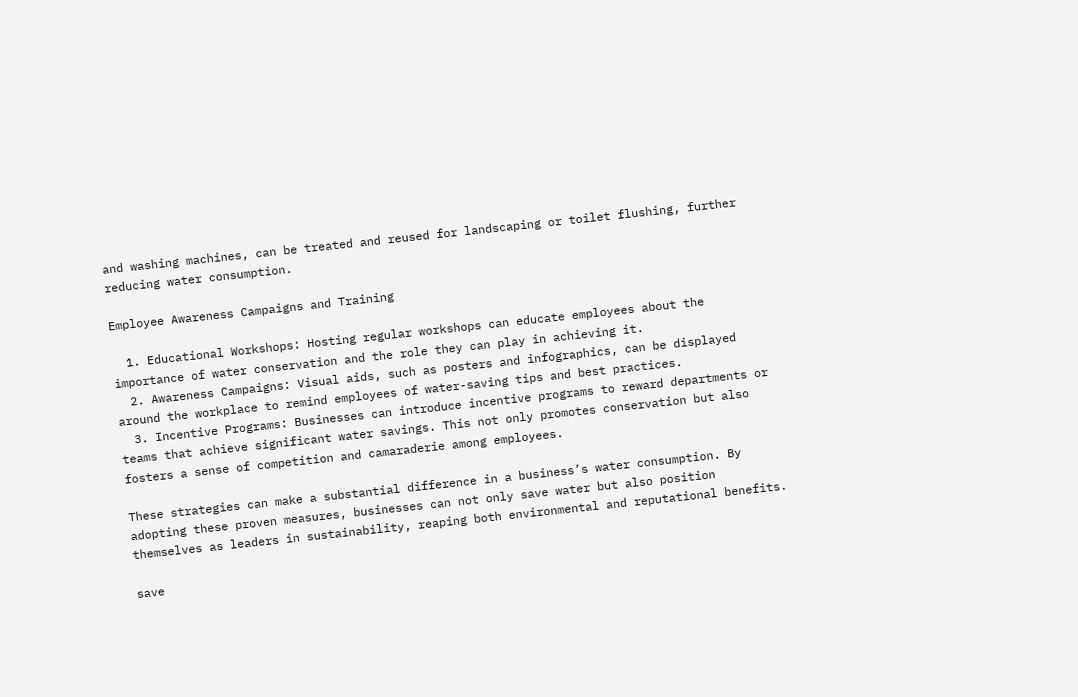and washing machines, can be treated and reused for landscaping or toilet flushing, further reducing water consumption.

Employee Awareness Campaigns and Training

  1. Educational Workshops: Hosting regular workshops can educate employees about the importance of water conservation and the role they can play in achieving it.
  2. Awareness Campaigns: Visual aids, such as posters and infographics, can be displayed around the workplace to remind employees of water-saving tips and best practices.
  3. Incentive Programs: Businesses can introduce incentive programs to reward departments or teams that achieve significant water savings. This not only promotes conservation but also fosters a sense of competition and camaraderie among employees.

These strategies can make a substantial difference in a business’s water consumption. By adopting these proven measures, businesses can not only save water but also position themselves as leaders in sustainability, reaping both environmental and reputational benefits.

save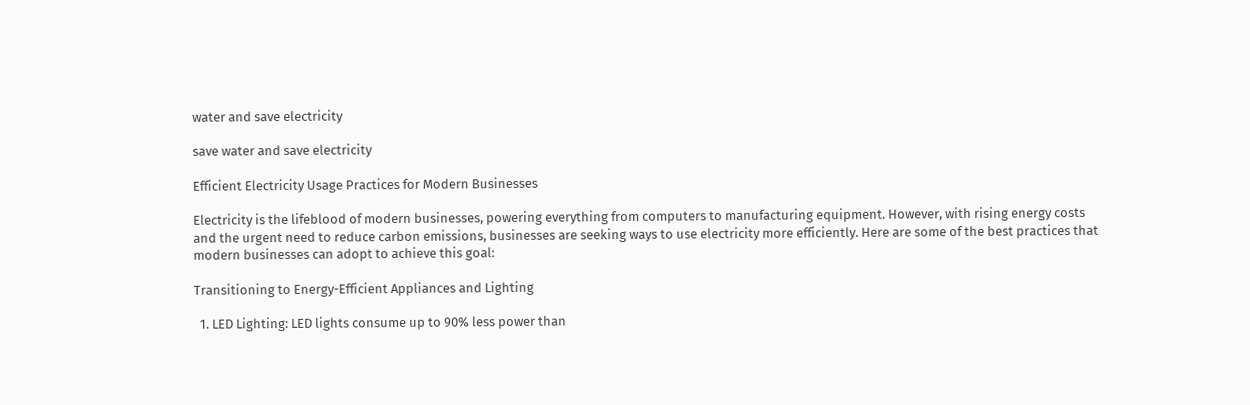water and save electricity

save water and save electricity

Efficient Electricity Usage Practices for Modern Businesses

Electricity is the lifeblood of modern businesses, powering everything from computers to manufacturing equipment. However, with rising energy costs and the urgent need to reduce carbon emissions, businesses are seeking ways to use electricity more efficiently. Here are some of the best practices that modern businesses can adopt to achieve this goal:

Transitioning to Energy-Efficient Appliances and Lighting

  1. LED Lighting: LED lights consume up to 90% less power than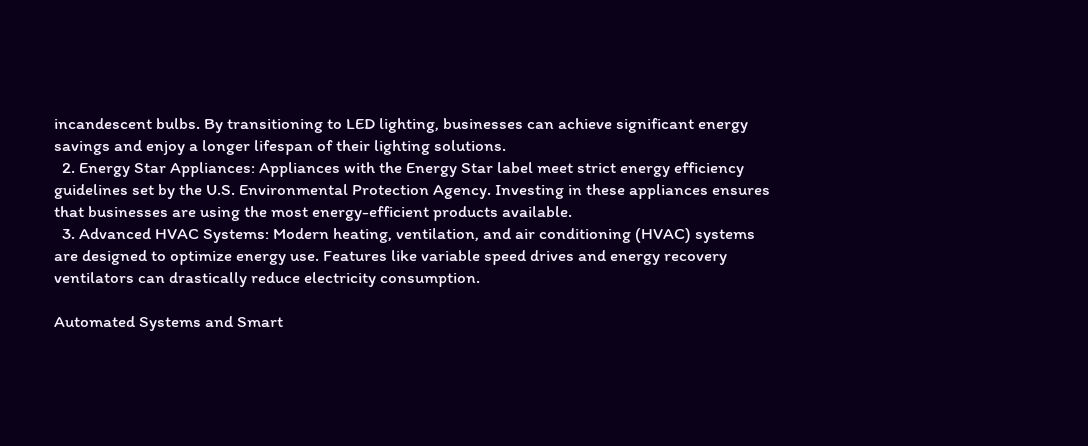incandescent bulbs. By transitioning to LED lighting, businesses can achieve significant energy savings and enjoy a longer lifespan of their lighting solutions.
  2. Energy Star Appliances: Appliances with the Energy Star label meet strict energy efficiency guidelines set by the U.S. Environmental Protection Agency. Investing in these appliances ensures that businesses are using the most energy-efficient products available.
  3. Advanced HVAC Systems: Modern heating, ventilation, and air conditioning (HVAC) systems are designed to optimize energy use. Features like variable speed drives and energy recovery ventilators can drastically reduce electricity consumption.

Automated Systems and Smart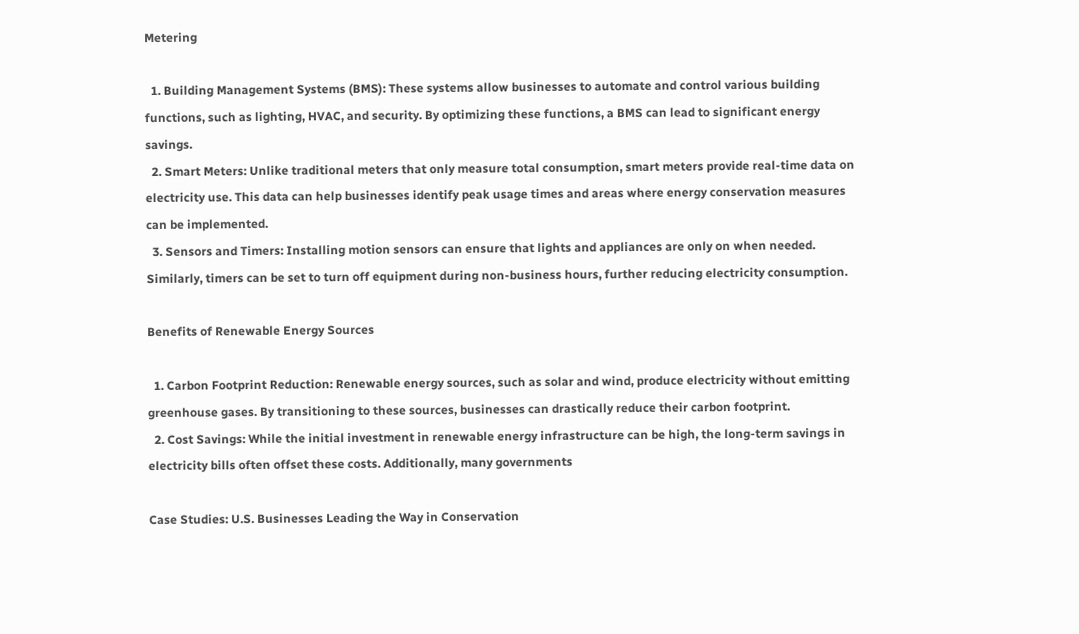Metering

  1. Building Management Systems (BMS): These systems allow businesses to automate and control various building functions, such as lighting, HVAC, and security. By optimizing these functions, a BMS can lead to significant energy savings.
  2. Smart Meters: Unlike traditional meters that only measure total consumption, smart meters provide real-time data on electricity use. This data can help businesses identify peak usage times and areas where energy conservation measures can be implemented.
  3. Sensors and Timers: Installing motion sensors can ensure that lights and appliances are only on when needed. Similarly, timers can be set to turn off equipment during non-business hours, further reducing electricity consumption.

Benefits of Renewable Energy Sources

  1. Carbon Footprint Reduction: Renewable energy sources, such as solar and wind, produce electricity without emitting greenhouse gases. By transitioning to these sources, businesses can drastically reduce their carbon footprint.
  2. Cost Savings: While the initial investment in renewable energy infrastructure can be high, the long-term savings in electricity bills often offset these costs. Additionally, many governments

Case Studies: U.S. Businesses Leading the Way in Conservation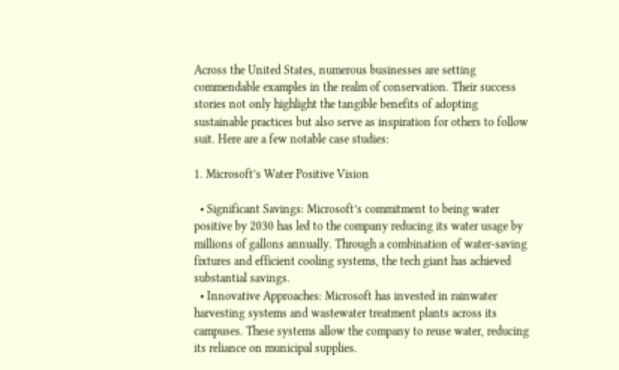Across the United States, numerous businesses are setting commendable examples in the realm of conservation. Their success stories not only highlight the tangible benefits of adopting sustainable practices but also serve as inspiration for others to follow suit. Here are a few notable case studies:

1. Microsoft’s Water Positive Vision

  • Significant Savings: Microsoft’s commitment to being water positive by 2030 has led to the company reducing its water usage by millions of gallons annually. Through a combination of water-saving fixtures and efficient cooling systems, the tech giant has achieved substantial savings.
  • Innovative Approaches: Microsoft has invested in rainwater harvesting systems and wastewater treatment plants across its campuses. These systems allow the company to reuse water, reducing its reliance on municipal supplies.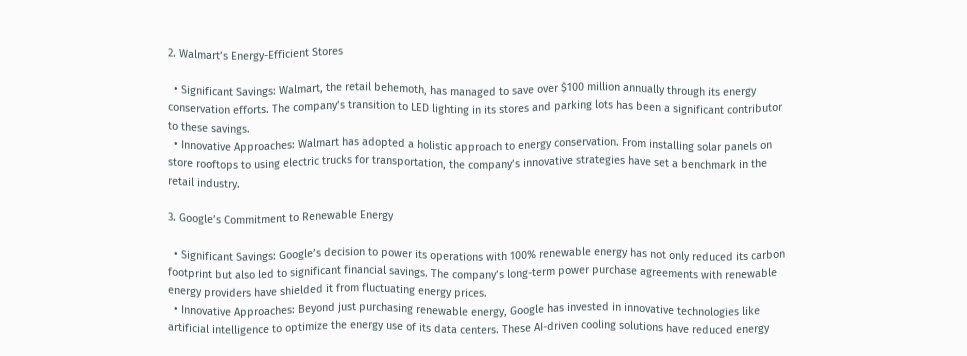2. Walmart’s Energy-Efficient Stores

  • Significant Savings: Walmart, the retail behemoth, has managed to save over $100 million annually through its energy conservation efforts. The company’s transition to LED lighting in its stores and parking lots has been a significant contributor to these savings.
  • Innovative Approaches: Walmart has adopted a holistic approach to energy conservation. From installing solar panels on store rooftops to using electric trucks for transportation, the company’s innovative strategies have set a benchmark in the retail industry.

3. Google’s Commitment to Renewable Energy

  • Significant Savings: Google’s decision to power its operations with 100% renewable energy has not only reduced its carbon footprint but also led to significant financial savings. The company’s long-term power purchase agreements with renewable energy providers have shielded it from fluctuating energy prices.
  • Innovative Approaches: Beyond just purchasing renewable energy, Google has invested in innovative technologies like artificial intelligence to optimize the energy use of its data centers. These AI-driven cooling solutions have reduced energy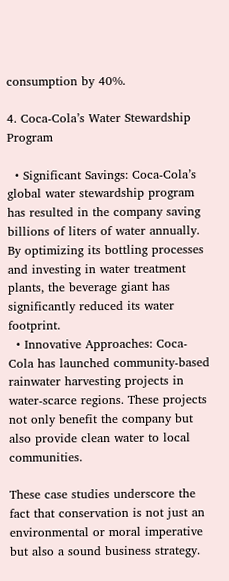consumption by 40%.

4. Coca-Cola’s Water Stewardship Program

  • Significant Savings: Coca-Cola’s global water stewardship program has resulted in the company saving billions of liters of water annually. By optimizing its bottling processes and investing in water treatment plants, the beverage giant has significantly reduced its water footprint.
  • Innovative Approaches: Coca-Cola has launched community-based rainwater harvesting projects in water-scarce regions. These projects not only benefit the company but also provide clean water to local communities.

These case studies underscore the fact that conservation is not just an environmental or moral imperative but also a sound business strategy.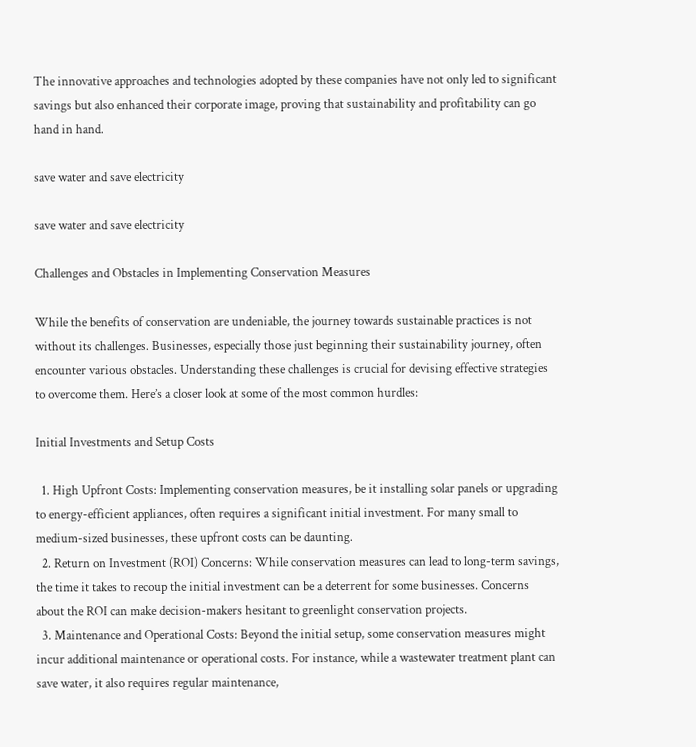The innovative approaches and technologies adopted by these companies have not only led to significant savings but also enhanced their corporate image, proving that sustainability and profitability can go hand in hand.

save water and save electricity

save water and save electricity

Challenges and Obstacles in Implementing Conservation Measures

While the benefits of conservation are undeniable, the journey towards sustainable practices is not without its challenges. Businesses, especially those just beginning their sustainability journey, often encounter various obstacles. Understanding these challenges is crucial for devising effective strategies to overcome them. Here’s a closer look at some of the most common hurdles:

Initial Investments and Setup Costs

  1. High Upfront Costs: Implementing conservation measures, be it installing solar panels or upgrading to energy-efficient appliances, often requires a significant initial investment. For many small to medium-sized businesses, these upfront costs can be daunting.
  2. Return on Investment (ROI) Concerns: While conservation measures can lead to long-term savings, the time it takes to recoup the initial investment can be a deterrent for some businesses. Concerns about the ROI can make decision-makers hesitant to greenlight conservation projects.
  3. Maintenance and Operational Costs: Beyond the initial setup, some conservation measures might incur additional maintenance or operational costs. For instance, while a wastewater treatment plant can save water, it also requires regular maintenance,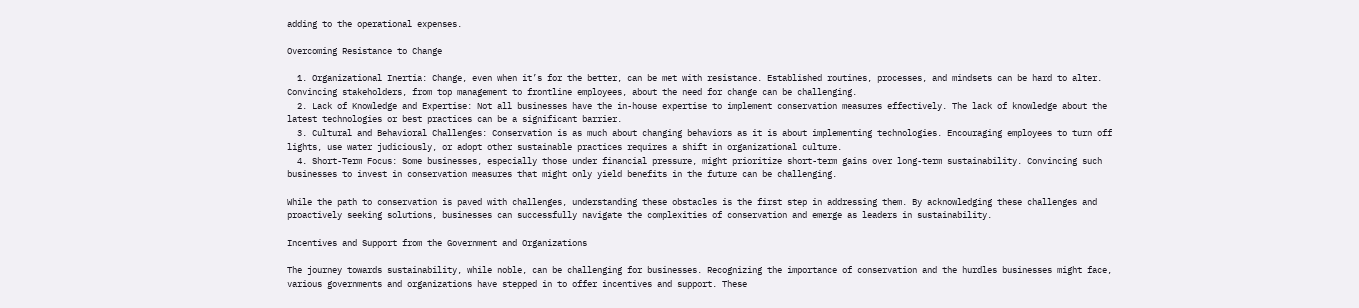adding to the operational expenses.

Overcoming Resistance to Change

  1. Organizational Inertia: Change, even when it’s for the better, can be met with resistance. Established routines, processes, and mindsets can be hard to alter. Convincing stakeholders, from top management to frontline employees, about the need for change can be challenging.
  2. Lack of Knowledge and Expertise: Not all businesses have the in-house expertise to implement conservation measures effectively. The lack of knowledge about the latest technologies or best practices can be a significant barrier.
  3. Cultural and Behavioral Challenges: Conservation is as much about changing behaviors as it is about implementing technologies. Encouraging employees to turn off lights, use water judiciously, or adopt other sustainable practices requires a shift in organizational culture.
  4. Short-Term Focus: Some businesses, especially those under financial pressure, might prioritize short-term gains over long-term sustainability. Convincing such businesses to invest in conservation measures that might only yield benefits in the future can be challenging.

While the path to conservation is paved with challenges, understanding these obstacles is the first step in addressing them. By acknowledging these challenges and proactively seeking solutions, businesses can successfully navigate the complexities of conservation and emerge as leaders in sustainability.

Incentives and Support from the Government and Organizations

The journey towards sustainability, while noble, can be challenging for businesses. Recognizing the importance of conservation and the hurdles businesses might face, various governments and organizations have stepped in to offer incentives and support. These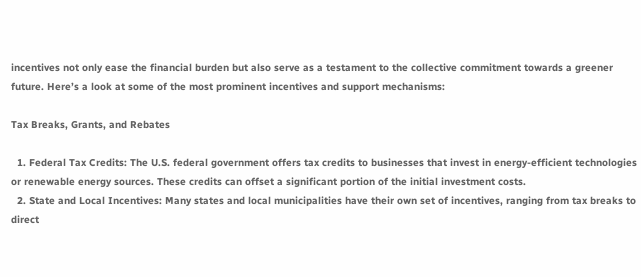incentives not only ease the financial burden but also serve as a testament to the collective commitment towards a greener future. Here’s a look at some of the most prominent incentives and support mechanisms:

Tax Breaks, Grants, and Rebates

  1. Federal Tax Credits: The U.S. federal government offers tax credits to businesses that invest in energy-efficient technologies or renewable energy sources. These credits can offset a significant portion of the initial investment costs.
  2. State and Local Incentives: Many states and local municipalities have their own set of incentives, ranging from tax breaks to direct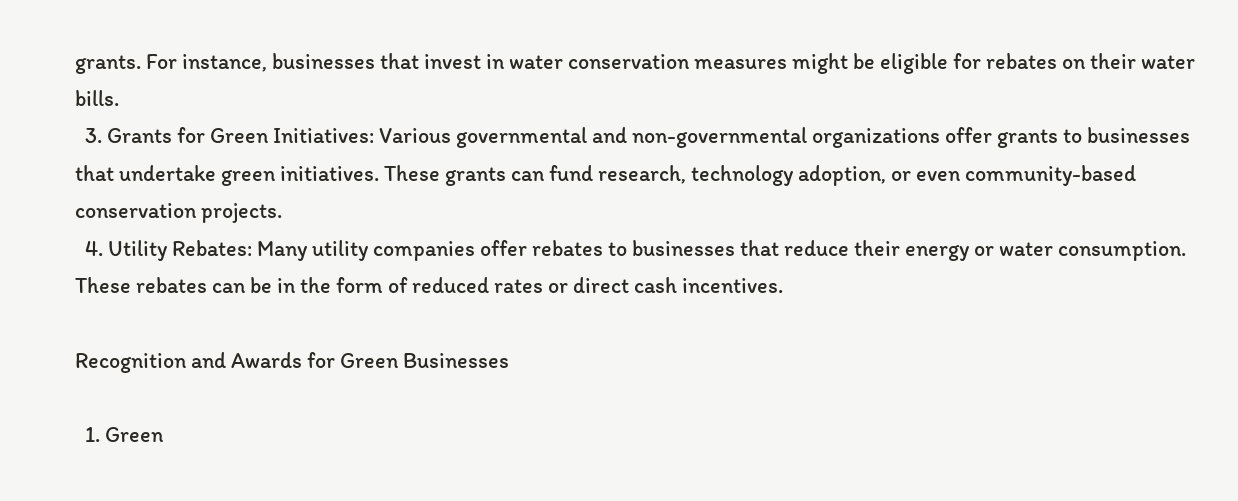grants. For instance, businesses that invest in water conservation measures might be eligible for rebates on their water bills.
  3. Grants for Green Initiatives: Various governmental and non-governmental organizations offer grants to businesses that undertake green initiatives. These grants can fund research, technology adoption, or even community-based conservation projects.
  4. Utility Rebates: Many utility companies offer rebates to businesses that reduce their energy or water consumption. These rebates can be in the form of reduced rates or direct cash incentives.

Recognition and Awards for Green Businesses

  1. Green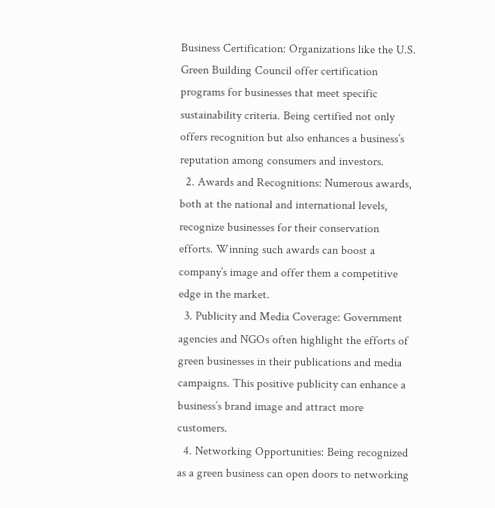Business Certification: Organizations like the U.S. Green Building Council offer certification programs for businesses that meet specific sustainability criteria. Being certified not only offers recognition but also enhances a business’s reputation among consumers and investors.
  2. Awards and Recognitions: Numerous awards, both at the national and international levels, recognize businesses for their conservation efforts. Winning such awards can boost a company’s image and offer them a competitive edge in the market.
  3. Publicity and Media Coverage: Government agencies and NGOs often highlight the efforts of green businesses in their publications and media campaigns. This positive publicity can enhance a business’s brand image and attract more customers.
  4. Networking Opportunities: Being recognized as a green business can open doors to networking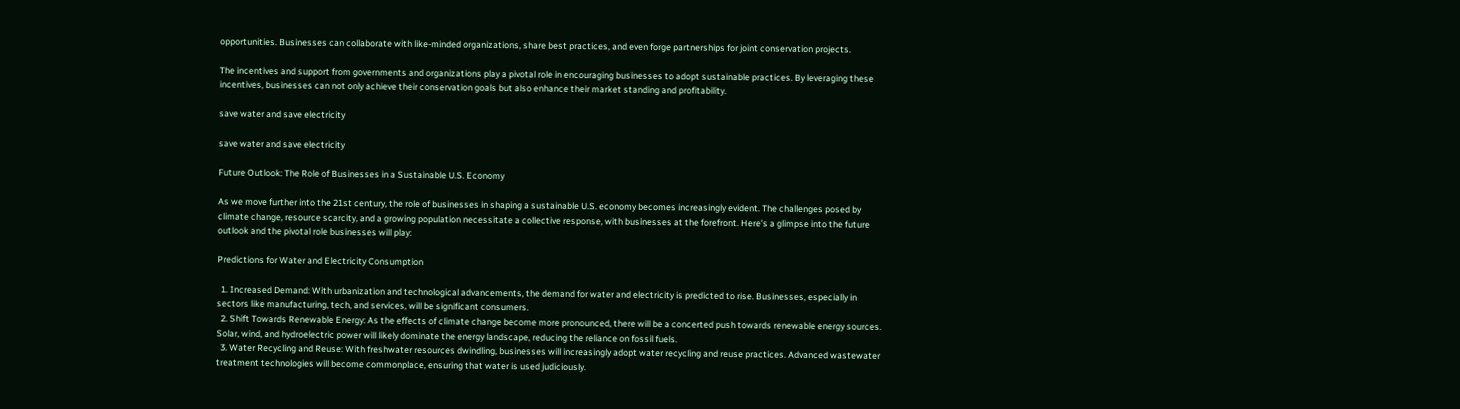opportunities. Businesses can collaborate with like-minded organizations, share best practices, and even forge partnerships for joint conservation projects.

The incentives and support from governments and organizations play a pivotal role in encouraging businesses to adopt sustainable practices. By leveraging these incentives, businesses can not only achieve their conservation goals but also enhance their market standing and profitability.

save water and save electricity

save water and save electricity

Future Outlook: The Role of Businesses in a Sustainable U.S. Economy

As we move further into the 21st century, the role of businesses in shaping a sustainable U.S. economy becomes increasingly evident. The challenges posed by climate change, resource scarcity, and a growing population necessitate a collective response, with businesses at the forefront. Here’s a glimpse into the future outlook and the pivotal role businesses will play:

Predictions for Water and Electricity Consumption

  1. Increased Demand: With urbanization and technological advancements, the demand for water and electricity is predicted to rise. Businesses, especially in sectors like manufacturing, tech, and services, will be significant consumers.
  2. Shift Towards Renewable Energy: As the effects of climate change become more pronounced, there will be a concerted push towards renewable energy sources. Solar, wind, and hydroelectric power will likely dominate the energy landscape, reducing the reliance on fossil fuels.
  3. Water Recycling and Reuse: With freshwater resources dwindling, businesses will increasingly adopt water recycling and reuse practices. Advanced wastewater treatment technologies will become commonplace, ensuring that water is used judiciously.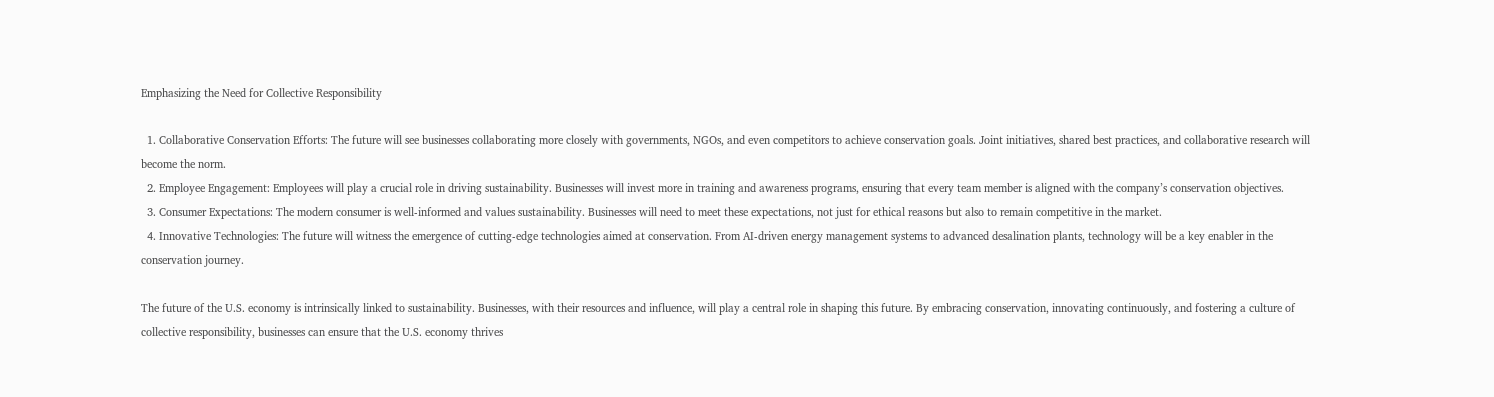Emphasizing the Need for Collective Responsibility

  1. Collaborative Conservation Efforts: The future will see businesses collaborating more closely with governments, NGOs, and even competitors to achieve conservation goals. Joint initiatives, shared best practices, and collaborative research will become the norm.
  2. Employee Engagement: Employees will play a crucial role in driving sustainability. Businesses will invest more in training and awareness programs, ensuring that every team member is aligned with the company’s conservation objectives.
  3. Consumer Expectations: The modern consumer is well-informed and values sustainability. Businesses will need to meet these expectations, not just for ethical reasons but also to remain competitive in the market.
  4. Innovative Technologies: The future will witness the emergence of cutting-edge technologies aimed at conservation. From AI-driven energy management systems to advanced desalination plants, technology will be a key enabler in the conservation journey.

The future of the U.S. economy is intrinsically linked to sustainability. Businesses, with their resources and influence, will play a central role in shaping this future. By embracing conservation, innovating continuously, and fostering a culture of collective responsibility, businesses can ensure that the U.S. economy thrives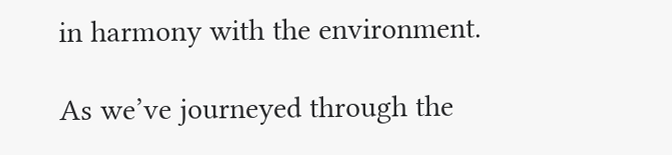in harmony with the environment.

As we’ve journeyed through the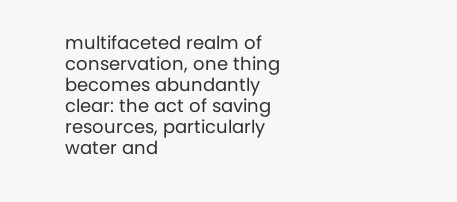multifaceted realm of conservation, one thing becomes abundantly clear: the act of saving resources, particularly water and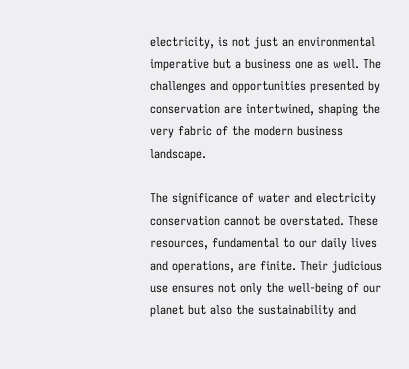electricity, is not just an environmental imperative but a business one as well. The challenges and opportunities presented by conservation are intertwined, shaping the very fabric of the modern business landscape.

The significance of water and electricity conservation cannot be overstated. These resources, fundamental to our daily lives and operations, are finite. Their judicious use ensures not only the well-being of our planet but also the sustainability and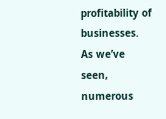profitability of businesses. As we’ve seen, numerous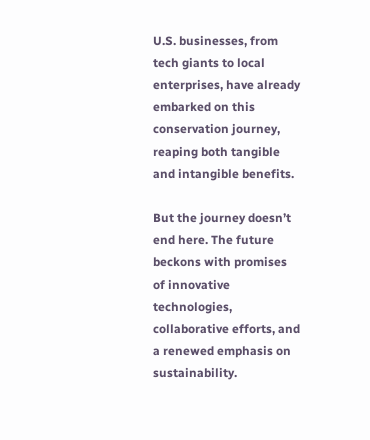U.S. businesses, from tech giants to local enterprises, have already embarked on this conservation journey, reaping both tangible and intangible benefits.

But the journey doesn’t end here. The future beckons with promises of innovative technologies, collaborative efforts, and a renewed emphasis on sustainability.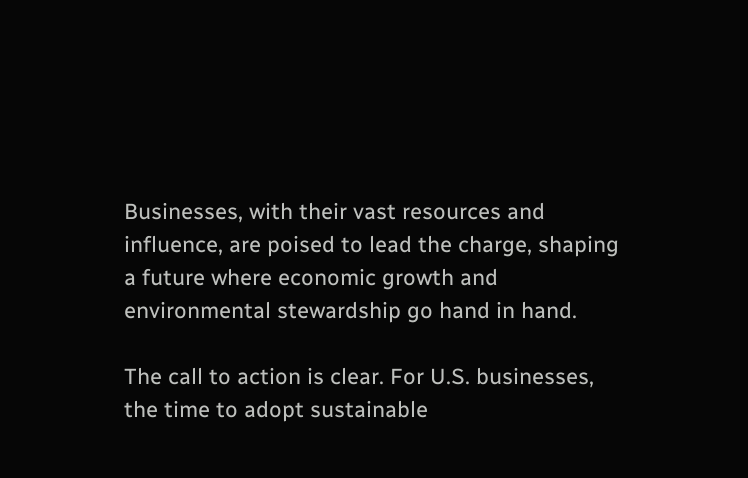Businesses, with their vast resources and influence, are poised to lead the charge, shaping a future where economic growth and environmental stewardship go hand in hand.

The call to action is clear. For U.S. businesses, the time to adopt sustainable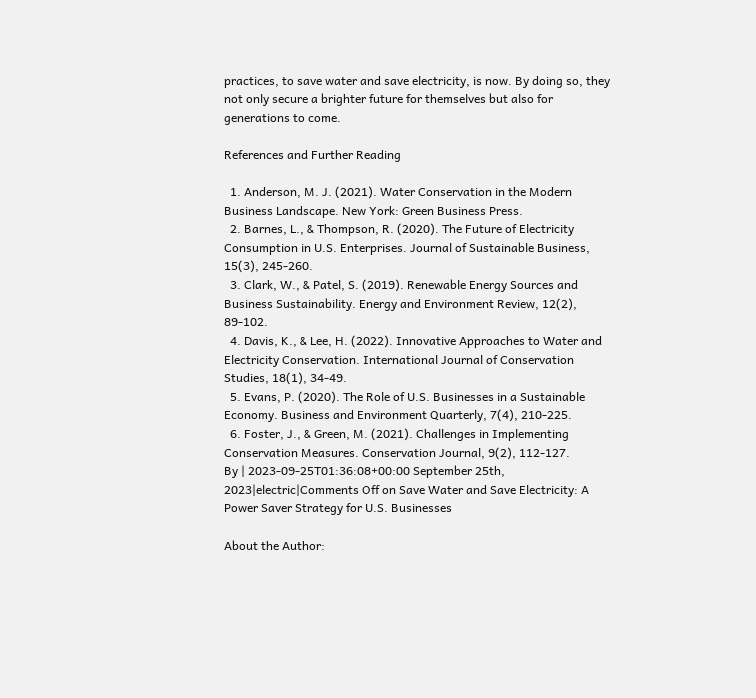practices, to save water and save electricity, is now. By doing so, they not only secure a brighter future for themselves but also for generations to come.

References and Further Reading

  1. Anderson, M. J. (2021). Water Conservation in the Modern Business Landscape. New York: Green Business Press.
  2. Barnes, L., & Thompson, R. (2020). The Future of Electricity Consumption in U.S. Enterprises. Journal of Sustainable Business, 15(3), 245-260.
  3. Clark, W., & Patel, S. (2019). Renewable Energy Sources and Business Sustainability. Energy and Environment Review, 12(2), 89-102.
  4. Davis, K., & Lee, H. (2022). Innovative Approaches to Water and Electricity Conservation. International Journal of Conservation Studies, 18(1), 34-49.
  5. Evans, P. (2020). The Role of U.S. Businesses in a Sustainable Economy. Business and Environment Quarterly, 7(4), 210-225.
  6. Foster, J., & Green, M. (2021). Challenges in Implementing Conservation Measures. Conservation Journal, 9(2), 112-127.
By | 2023-09-25T01:36:08+00:00 September 25th, 2023|electric|Comments Off on Save Water and Save Electricity: A Power Saver Strategy for U.S. Businesses

About the Author: